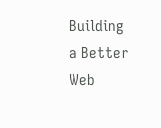Building a Better Web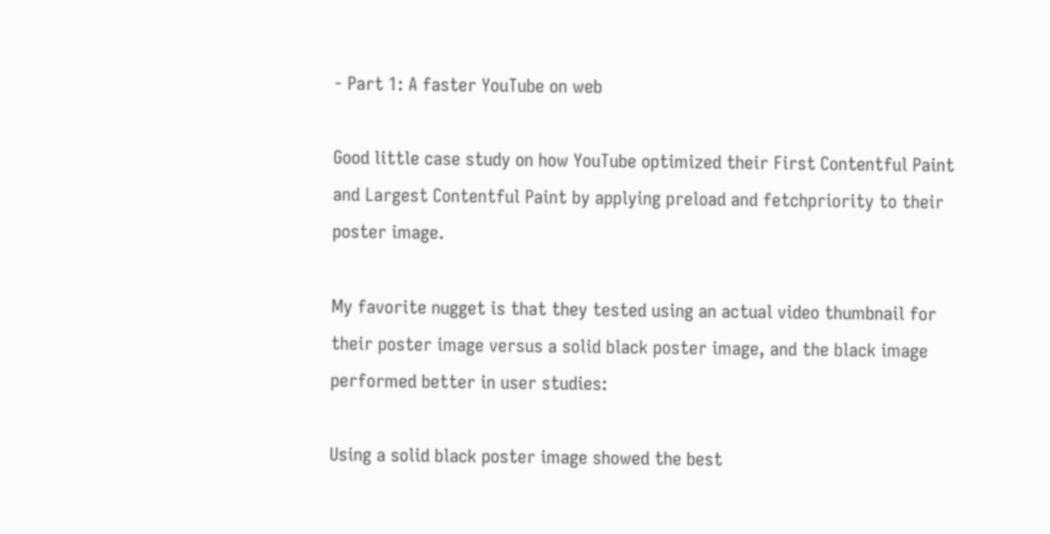- Part 1: A faster YouTube on web

Good little case study on how YouTube optimized their First Contentful Paint and Largest Contentful Paint by applying preload and fetchpriority to their poster image.

My favorite nugget is that they tested using an actual video thumbnail for their poster image versus a solid black poster image, and the black image performed better in user studies:

Using a solid black poster image showed the best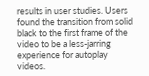results in user studies. Users found the transition from solid black to the first frame of the video to be a less-jarring experience for autoplay videos.